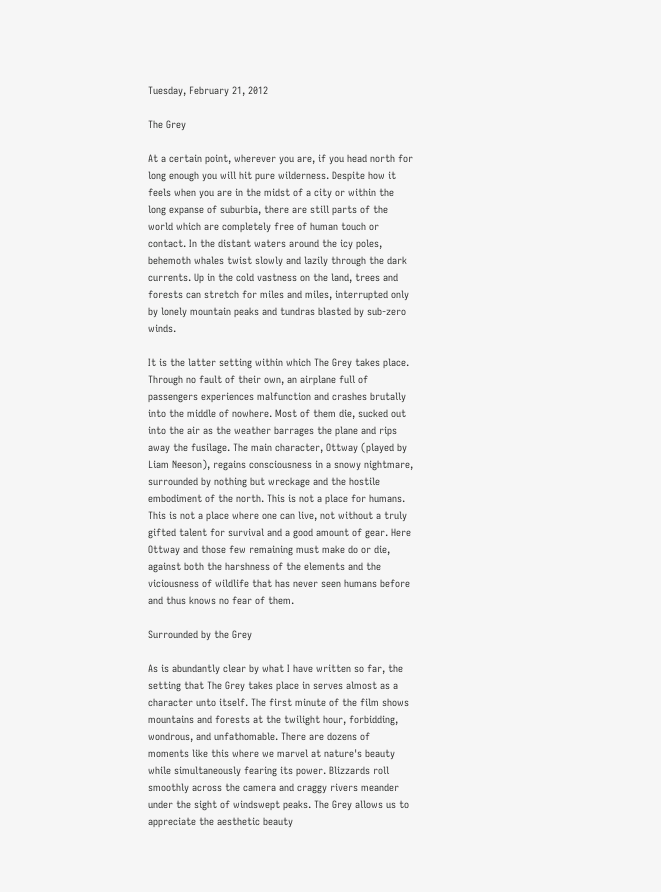Tuesday, February 21, 2012

The Grey

At a certain point, wherever you are, if you head north for long enough you will hit pure wilderness. Despite how it feels when you are in the midst of a city or within the long expanse of suburbia, there are still parts of the world which are completely free of human touch or contact. In the distant waters around the icy poles, behemoth whales twist slowly and lazily through the dark currents. Up in the cold vastness on the land, trees and forests can stretch for miles and miles, interrupted only by lonely mountain peaks and tundras blasted by sub-zero winds.

It is the latter setting within which The Grey takes place. Through no fault of their own, an airplane full of passengers experiences malfunction and crashes brutally into the middle of nowhere. Most of them die, sucked out into the air as the weather barrages the plane and rips away the fusilage. The main character, Ottway (played by Liam Neeson), regains consciousness in a snowy nightmare, surrounded by nothing but wreckage and the hostile embodiment of the north. This is not a place for humans. This is not a place where one can live, not without a truly gifted talent for survival and a good amount of gear. Here Ottway and those few remaining must make do or die, against both the harshness of the elements and the viciousness of wildlife that has never seen humans before and thus knows no fear of them.

Surrounded by the Grey

As is abundantly clear by what I have written so far, the setting that The Grey takes place in serves almost as a character unto itself. The first minute of the film shows mountains and forests at the twilight hour, forbidding, wondrous, and unfathomable. There are dozens of moments like this where we marvel at nature's beauty while simultaneously fearing its power. Blizzards roll smoothly across the camera and craggy rivers meander under the sight of windswept peaks. The Grey allows us to appreciate the aesthetic beauty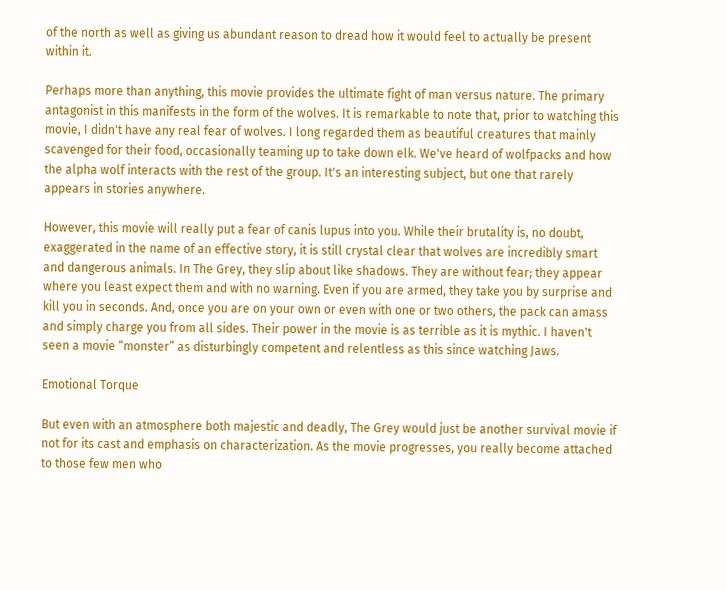of the north as well as giving us abundant reason to dread how it would feel to actually be present within it.

Perhaps more than anything, this movie provides the ultimate fight of man versus nature. The primary antagonist in this manifests in the form of the wolves. It is remarkable to note that, prior to watching this movie, I didn't have any real fear of wolves. I long regarded them as beautiful creatures that mainly scavenged for their food, occasionally teaming up to take down elk. We've heard of wolfpacks and how the alpha wolf interacts with the rest of the group. It's an interesting subject, but one that rarely appears in stories anywhere.

However, this movie will really put a fear of canis lupus into you. While their brutality is, no doubt, exaggerated in the name of an effective story, it is still crystal clear that wolves are incredibly smart and dangerous animals. In The Grey, they slip about like shadows. They are without fear; they appear where you least expect them and with no warning. Even if you are armed, they take you by surprise and kill you in seconds. And, once you are on your own or even with one or two others, the pack can amass and simply charge you from all sides. Their power in the movie is as terrible as it is mythic. I haven't seen a movie “monster” as disturbingly competent and relentless as this since watching Jaws.

Emotional Torque

But even with an atmosphere both majestic and deadly, The Grey would just be another survival movie if not for its cast and emphasis on characterization. As the movie progresses, you really become attached to those few men who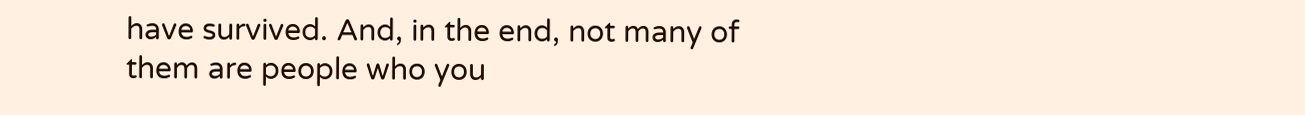have survived. And, in the end, not many of them are people who you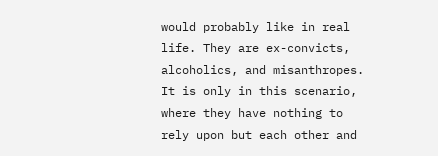would probably like in real life. They are ex-convicts, alcoholics, and misanthropes. It is only in this scenario, where they have nothing to rely upon but each other and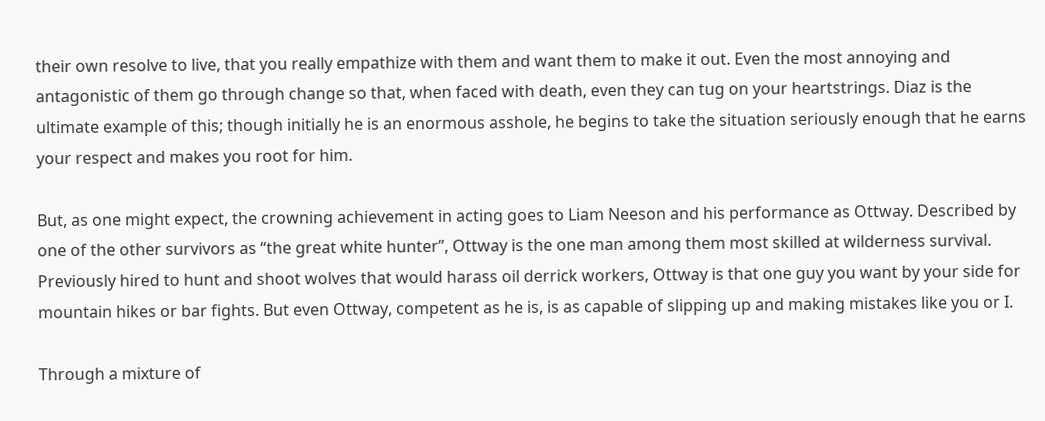their own resolve to live, that you really empathize with them and want them to make it out. Even the most annoying and antagonistic of them go through change so that, when faced with death, even they can tug on your heartstrings. Diaz is the ultimate example of this; though initially he is an enormous asshole, he begins to take the situation seriously enough that he earns your respect and makes you root for him.

But, as one might expect, the crowning achievement in acting goes to Liam Neeson and his performance as Ottway. Described by one of the other survivors as “the great white hunter”, Ottway is the one man among them most skilled at wilderness survival. Previously hired to hunt and shoot wolves that would harass oil derrick workers, Ottway is that one guy you want by your side for mountain hikes or bar fights. But even Ottway, competent as he is, is as capable of slipping up and making mistakes like you or I.

Through a mixture of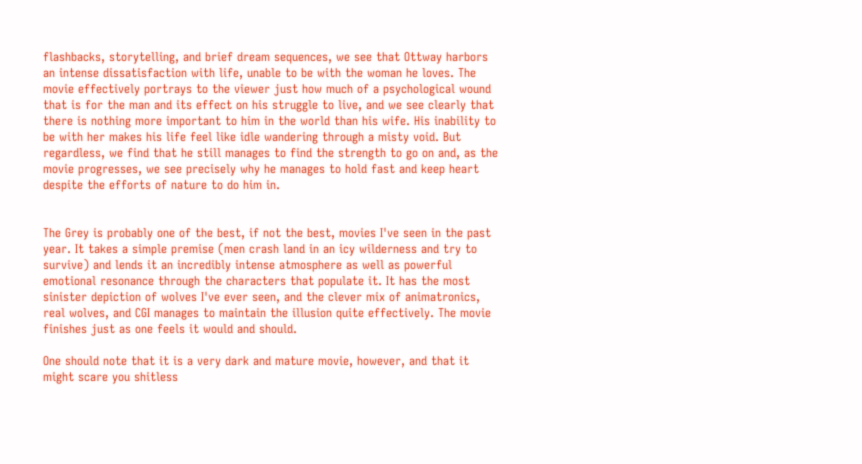flashbacks, storytelling, and brief dream sequences, we see that Ottway harbors an intense dissatisfaction with life, unable to be with the woman he loves. The movie effectively portrays to the viewer just how much of a psychological wound that is for the man and its effect on his struggle to live, and we see clearly that there is nothing more important to him in the world than his wife. His inability to be with her makes his life feel like idle wandering through a misty void. But regardless, we find that he still manages to find the strength to go on and, as the movie progresses, we see precisely why he manages to hold fast and keep heart despite the efforts of nature to do him in.


The Grey is probably one of the best, if not the best, movies I've seen in the past year. It takes a simple premise (men crash land in an icy wilderness and try to survive) and lends it an incredibly intense atmosphere as well as powerful emotional resonance through the characters that populate it. It has the most sinister depiction of wolves I've ever seen, and the clever mix of animatronics, real wolves, and CGI manages to maintain the illusion quite effectively. The movie finishes just as one feels it would and should.

One should note that it is a very dark and mature movie, however, and that it might scare you shitless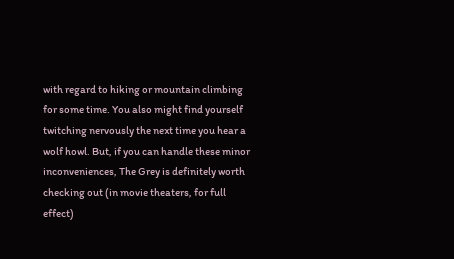with regard to hiking or mountain climbing for some time. You also might find yourself twitching nervously the next time you hear a wolf howl. But, if you can handle these minor inconveniences, The Grey is definitely worth checking out (in movie theaters, for full effect)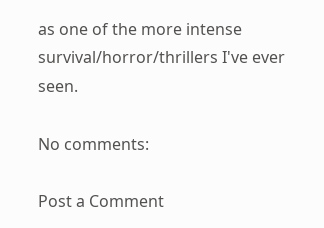as one of the more intense survival/horror/thrillers I've ever seen.

No comments:

Post a Comment